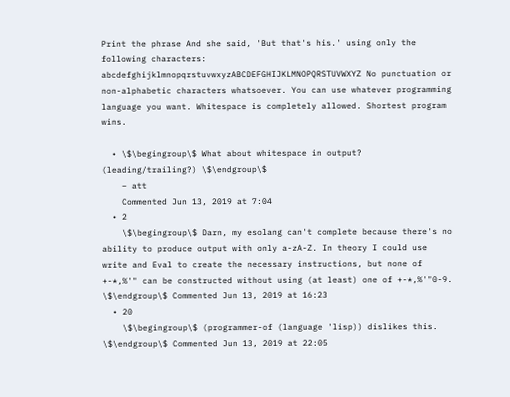Print the phrase And she said, 'But that's his.' using only the following characters: abcdefghijklmnopqrstuvwxyzABCDEFGHIJKLMNOPQRSTUVWXYZ No punctuation or non-alphabetic characters whatsoever. You can use whatever programming language you want. Whitespace is completely allowed. Shortest program wins.

  • \$\begingroup\$ What about whitespace in output? (leading/trailing?) \$\endgroup\$
    – att
    Commented Jun 13, 2019 at 7:04
  • 2
    \$\begingroup\$ Darn, my esolang can't complete because there's no ability to produce output with only a-zA-Z. In theory I could use write and Eval to create the necessary instructions, but none of +-*,%'" can be constructed without using (at least) one of +-*,%'"0-9. \$\endgroup\$ Commented Jun 13, 2019 at 16:23
  • 20
    \$\begingroup\$ (programmer-of (language 'lisp)) dislikes this. \$\endgroup\$ Commented Jun 13, 2019 at 22:05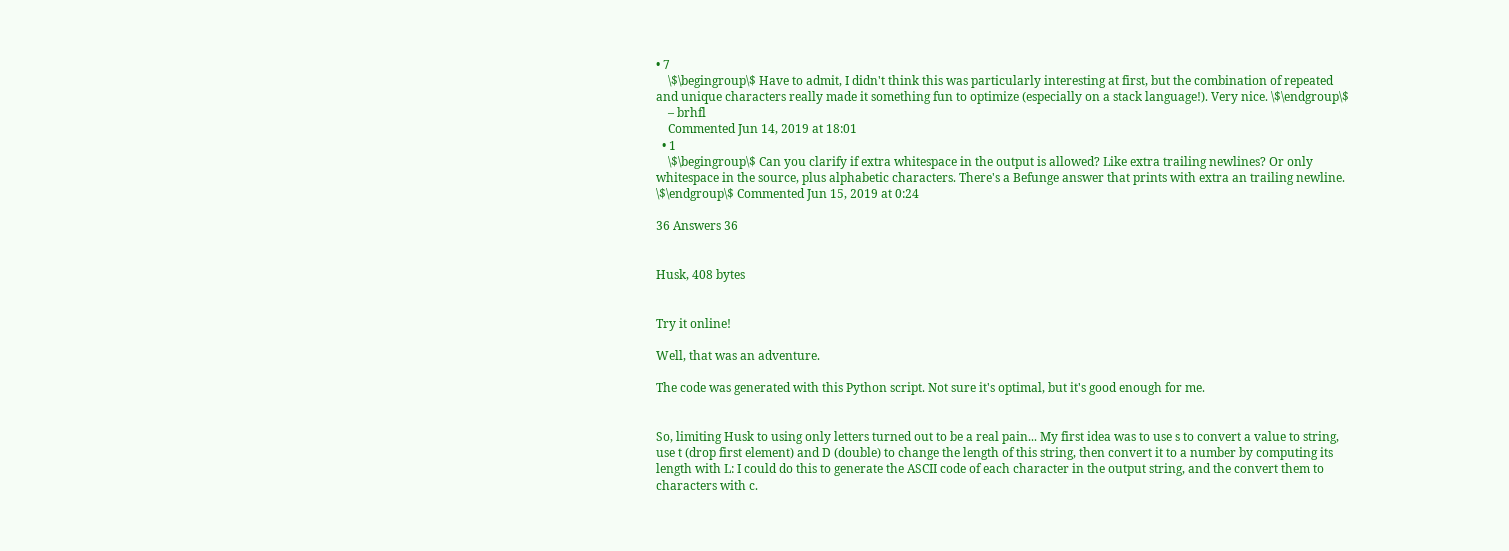• 7
    \$\begingroup\$ Have to admit, I didn't think this was particularly interesting at first, but the combination of repeated and unique characters really made it something fun to optimize (especially on a stack language!). Very nice. \$\endgroup\$
    – brhfl
    Commented Jun 14, 2019 at 18:01
  • 1
    \$\begingroup\$ Can you clarify if extra whitespace in the output is allowed? Like extra trailing newlines? Or only whitespace in the source, plus alphabetic characters. There's a Befunge answer that prints with extra an trailing newline. \$\endgroup\$ Commented Jun 15, 2019 at 0:24

36 Answers 36


Husk, 408 bytes


Try it online!

Well, that was an adventure.

The code was generated with this Python script. Not sure it's optimal, but it's good enough for me.


So, limiting Husk to using only letters turned out to be a real pain... My first idea was to use s to convert a value to string, use t (drop first element) and D (double) to change the length of this string, then convert it to a number by computing its length with L: I could do this to generate the ASCII code of each character in the output string, and the convert them to characters with c.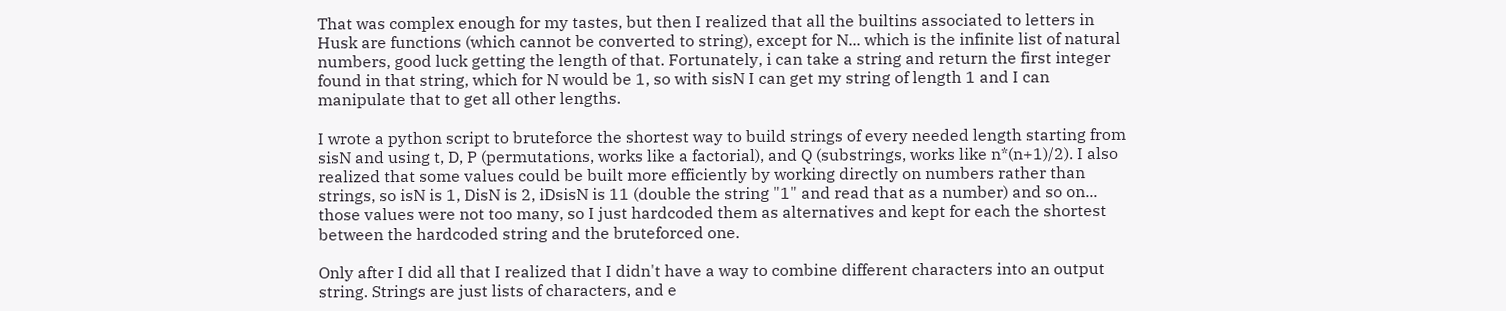That was complex enough for my tastes, but then I realized that all the builtins associated to letters in Husk are functions (which cannot be converted to string), except for N... which is the infinite list of natural numbers, good luck getting the length of that. Fortunately, i can take a string and return the first integer found in that string, which for N would be 1, so with sisN I can get my string of length 1 and I can manipulate that to get all other lengths.

I wrote a python script to bruteforce the shortest way to build strings of every needed length starting from sisN and using t, D, P (permutations, works like a factorial), and Q (substrings, works like n*(n+1)/2). I also realized that some values could be built more efficiently by working directly on numbers rather than strings, so isN is 1, DisN is 2, iDsisN is 11 (double the string "1" and read that as a number) and so on... those values were not too many, so I just hardcoded them as alternatives and kept for each the shortest between the hardcoded string and the bruteforced one.

Only after I did all that I realized that I didn't have a way to combine different characters into an output string. Strings are just lists of characters, and e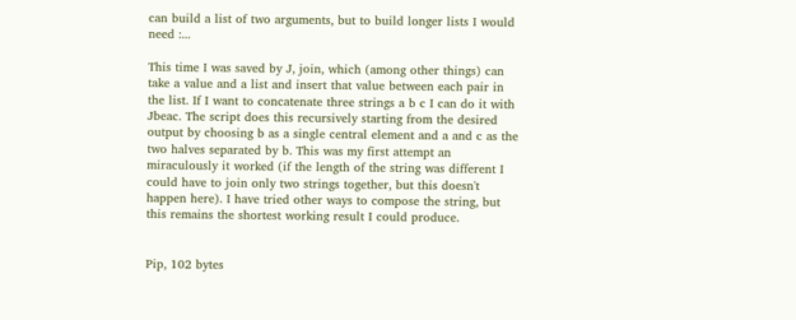can build a list of two arguments, but to build longer lists I would need :...

This time I was saved by J, join, which (among other things) can take a value and a list and insert that value between each pair in the list. If I want to concatenate three strings a b c I can do it with Jbeac. The script does this recursively starting from the desired output by choosing b as a single central element and a and c as the two halves separated by b. This was my first attempt an miraculously it worked (if the length of the string was different I could have to join only two strings together, but this doesn't happen here). I have tried other ways to compose the string, but this remains the shortest working result I could produce.


Pip, 102 bytes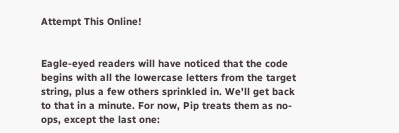Attempt This Online!


Eagle-eyed readers will have noticed that the code begins with all the lowercase letters from the target string, plus a few others sprinkled in. We'll get back to that in a minute. For now, Pip treats them as no-ops, except the last one: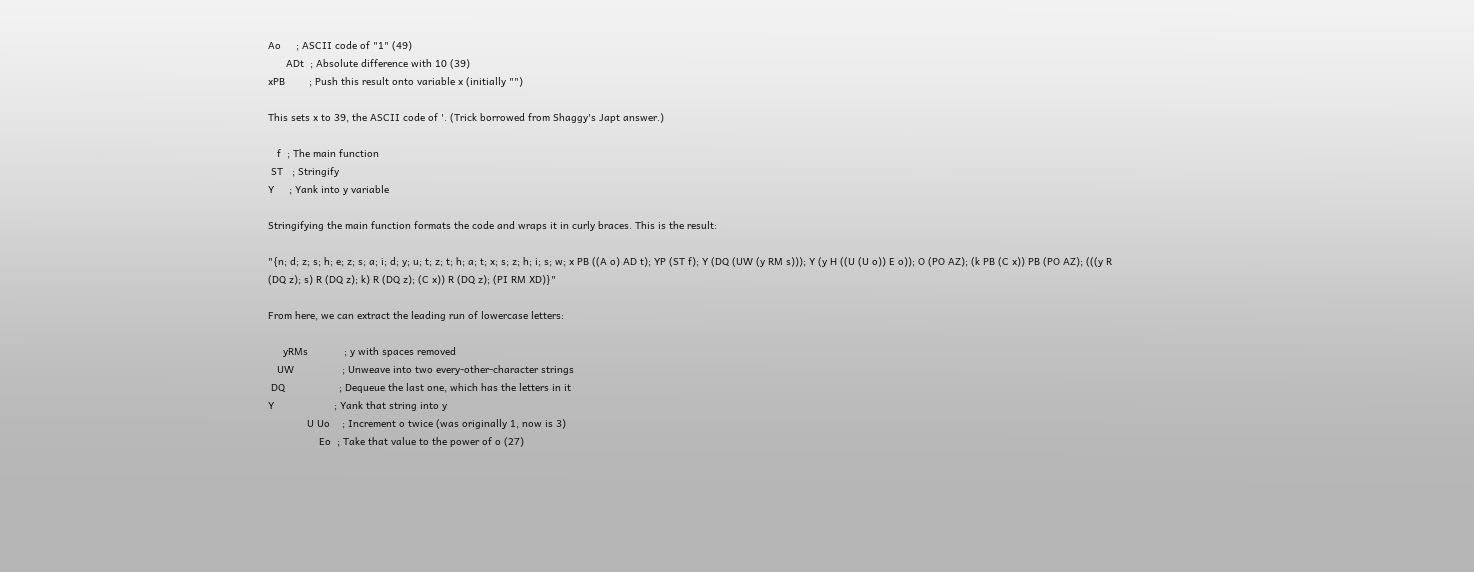Ao     ; ASCII code of "1" (49)
      ADt  ; Absolute difference with 10 (39)
xPB        ; Push this result onto variable x (initially "")

This sets x to 39, the ASCII code of '. (Trick borrowed from Shaggy's Japt answer.)

   f  ; The main function
 ST   ; Stringify
Y     ; Yank into y variable

Stringifying the main function formats the code and wraps it in curly braces. This is the result:

"{n; d; z; s; h; e; z; s; a; i; d; y; u; t; z; t; h; a; t; x; s; z; h; i; s; w; x PB ((A o) AD t); YP (ST f); Y (DQ (UW (y RM s))); Y (y H ((U (U o)) E o)); O (PO AZ); (k PB (C x)) PB (PO AZ); (((y R (DQ z); s) R (DQ z); k) R (DQ z); (C x)) R (DQ z); (PI RM XD)}"

From here, we can extract the leading run of lowercase letters:

     yRMs            ; y with spaces removed
   UW                ; Unweave into two every-other-character strings
 DQ                  ; Dequeue the last one, which has the letters in it
Y                    ; Yank that string into y
             U Uo    ; Increment o twice (was originally 1, now is 3)
                 Eo  ; Take that value to the power of o (27)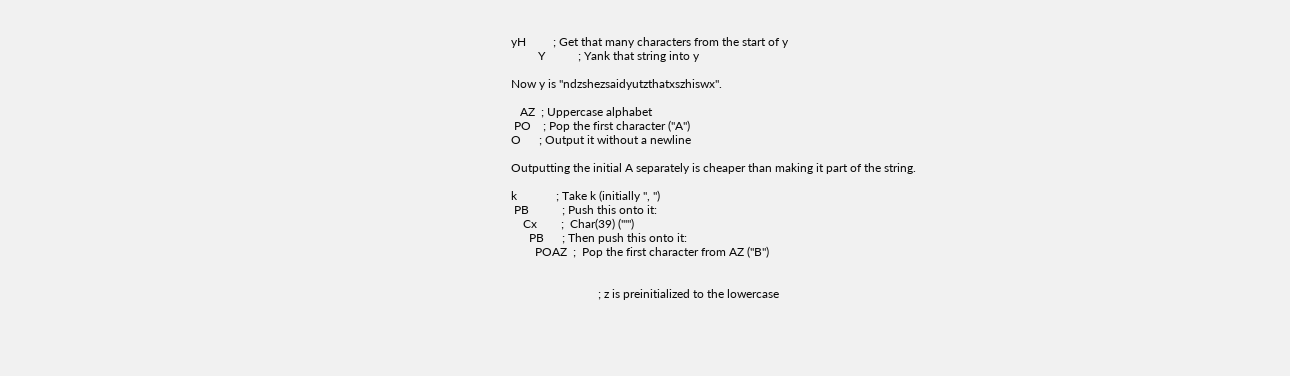yH         ; Get that many characters from the start of y
         Y           ; Yank that string into y

Now y is "ndzshezsaidyutzthatxszhiswx".

   AZ  ; Uppercase alphabet
 PO    ; Pop the first character ("A")
O      ; Output it without a newline

Outputting the initial A separately is cheaper than making it part of the string.

k             ; Take k (initially ", ")
 PB           ; Push this onto it:
    Cx        ;  Char(39) ("'")
      PB      ; Then push this onto it:
        POAZ  ;  Pop the first character from AZ ("B")


                             ; z is preinitialized to the lowercase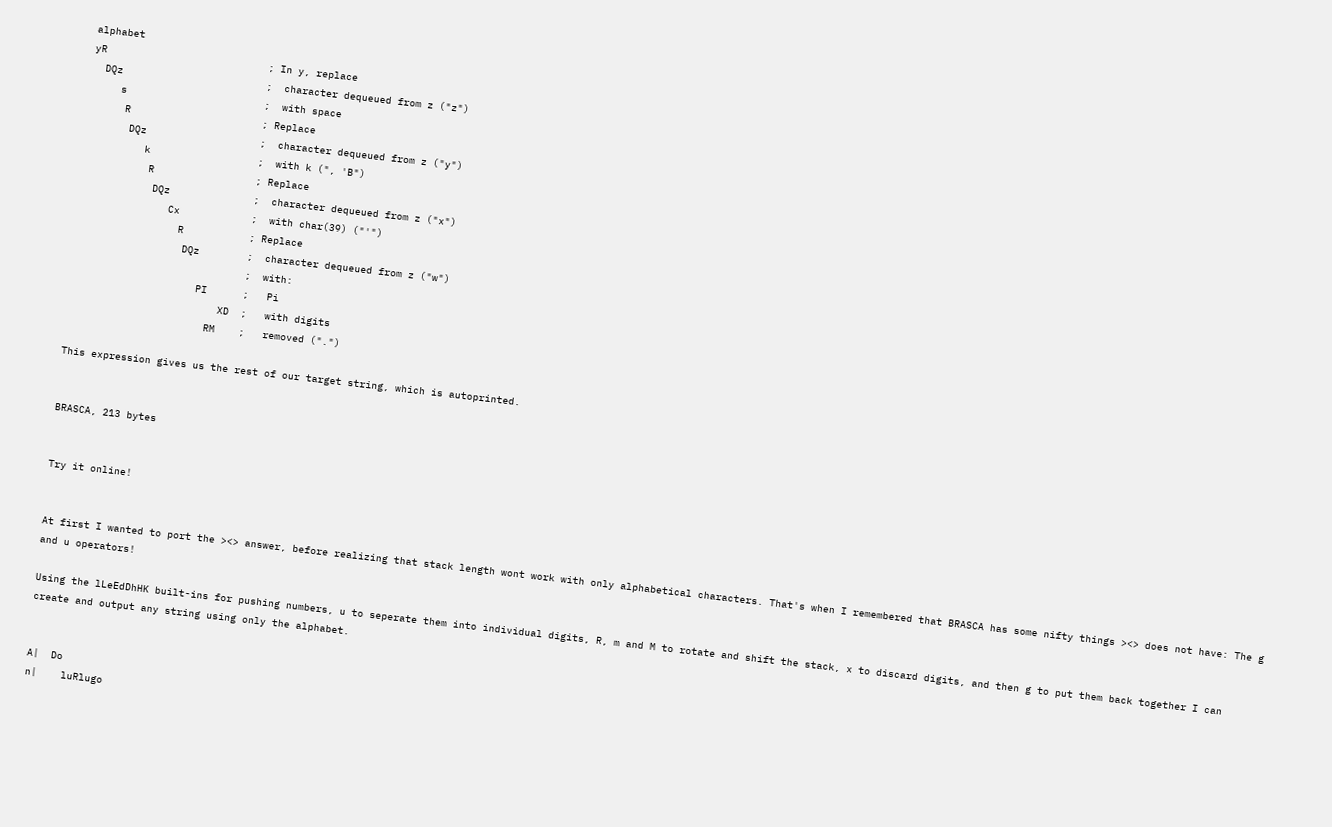alphabet
yR                           ; In y, replace
  DQz                        ;  character dequeued from z ("z")
     s                       ;  with space
      R                      ; Replace
       DQz                   ;  character dequeued from z ("y")
          k                  ;  with k (", 'B")
           R                 ; Replace
            DQz              ;  character dequeued from z ("x")
               Cx            ;  with char(39) ("'")
                 R           ; Replace
                  DQz        ;  character dequeued from z ("w")
                             ;  with:
                     PI      ;   Pi
                         XD  ;   with digits
                       RM    ;   removed (".")

This expression gives us the rest of our target string, which is autoprinted.


BRASCA, 213 bytes


Try it online!


At first I wanted to port the ><> answer, before realizing that stack length wont work with only alphabetical characters. That's when I remembered that BRASCA has some nifty things ><> does not have: The g and u operators!

Using the lLeEdDhHK built-ins for pushing numbers, u to seperate them into individual digits, R, m and M to rotate and shift the stack, x to discard digits, and then g to put them back together I can create and output any string using only the alphabet.


A|  Do
n|    luRlugo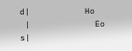d|           Ho
 |             Eo
s|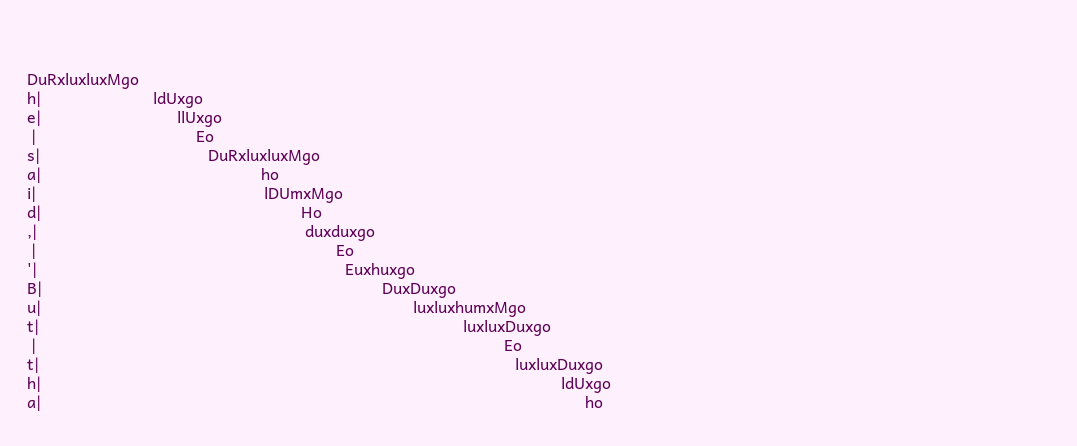DuRxluxluxMgo
h|                            ldUxgo
e|                                  llUxgo
 |                                        Eo
s|                                          DuRxluxluxMgo
a|                                                       ho
i|                                                         lDUmxMgo
d|                                                                 Ho
,|                                                                   duxduxgo
 |                                                                           Eo
'|                                                                             Euxhuxgo
B|                                                                                     DuxDuxgo
u|                                                                                             luxluxhumxMgo
t|                                                                                                          luxluxDuxgo
 |                                                                                                                     Eo
t|                                                                                                                       luxluxDuxgo
h|                                                                                                                                  ldUxgo
a|                                                                                                                                        ho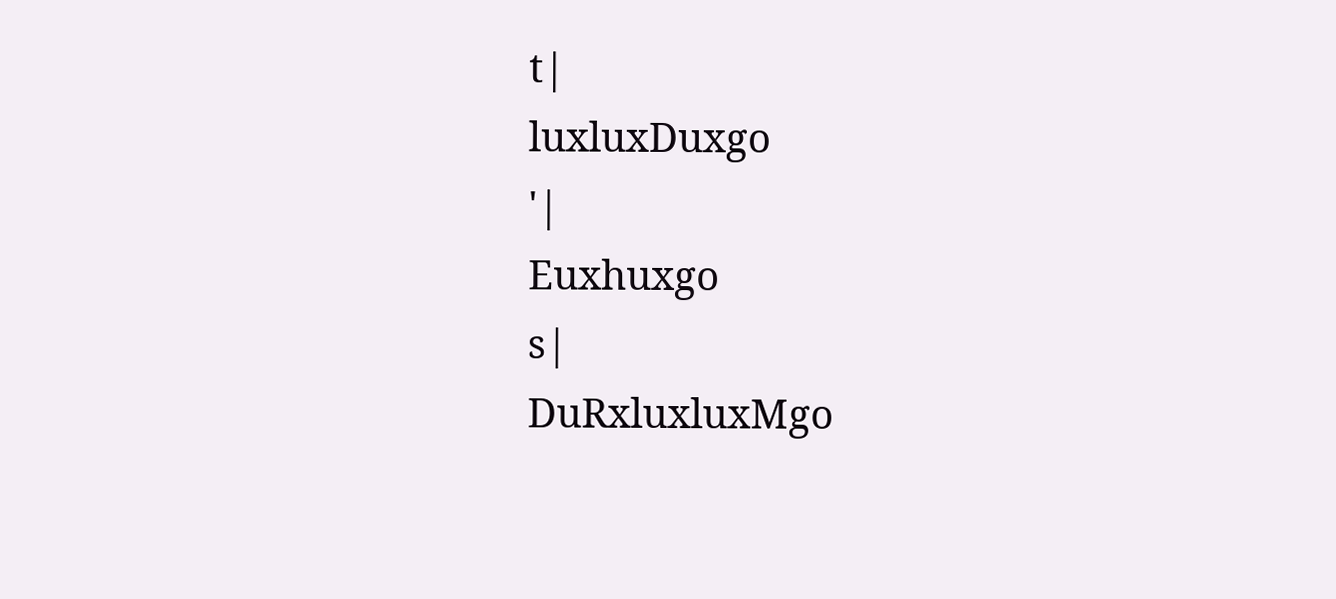t|                                                                                                                                          luxluxDuxgo
'|                                                                                                                                                     Euxhuxgo
s|                                                                                                                                                             DuRxluxluxMgo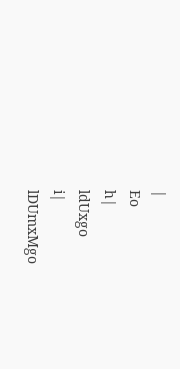|                                                                                                                                                                          Eo
h|                                                                                                                                                                            ldUxgo
i|                                                                                                                                                                                  lDUmxMgo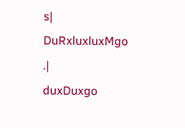s|                                                                                                                                                                                          DuRxluxluxMgo
.|                                                                                                                                                                                                       duxDuxgo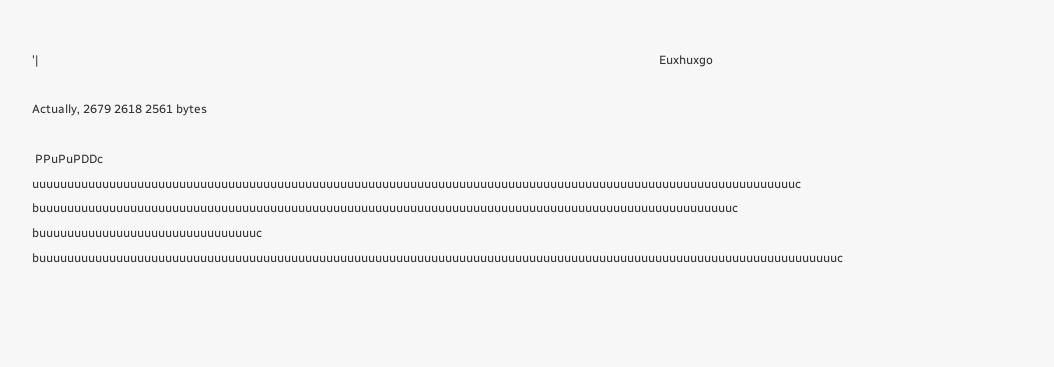'|                                                                                                                                                                                                               Euxhuxgo

Actually, 2679 2618 2561 bytes

 PPuPuPDDc uuuuuuuuuuuuuuuuuuuuuuuuuuuuuuuuuuuuuuuuuuuuuuuuuuuuuuuuuuuuuuuuuuuuuuuuuuuuuuuuuuuuuuuuuuuuuuuuuuuuuuuuuuuuuc buuuuuuuuuuuuuuuuuuuuuuuuuuuuuuuuuuuuuuuuuuuuuuuuuuuuuuuuuuuuuuuuuuuuuuuuuuuuuuuuuuuuuuuuuuuuuuuuuuuc buuuuuuuuuuuuuuuuuuuuuuuuuuuuuuuc buuuuuuuuuuuuuuuuuuuuuuuuuuuuuuuuuuuuuuuuuuuuuuuuuuuuuuuuuuuuuuuuuuuuuuuuuuuuuuuuuuuuuuuuuuuuuuuuuuuuuuuuuuuuuuuuuuc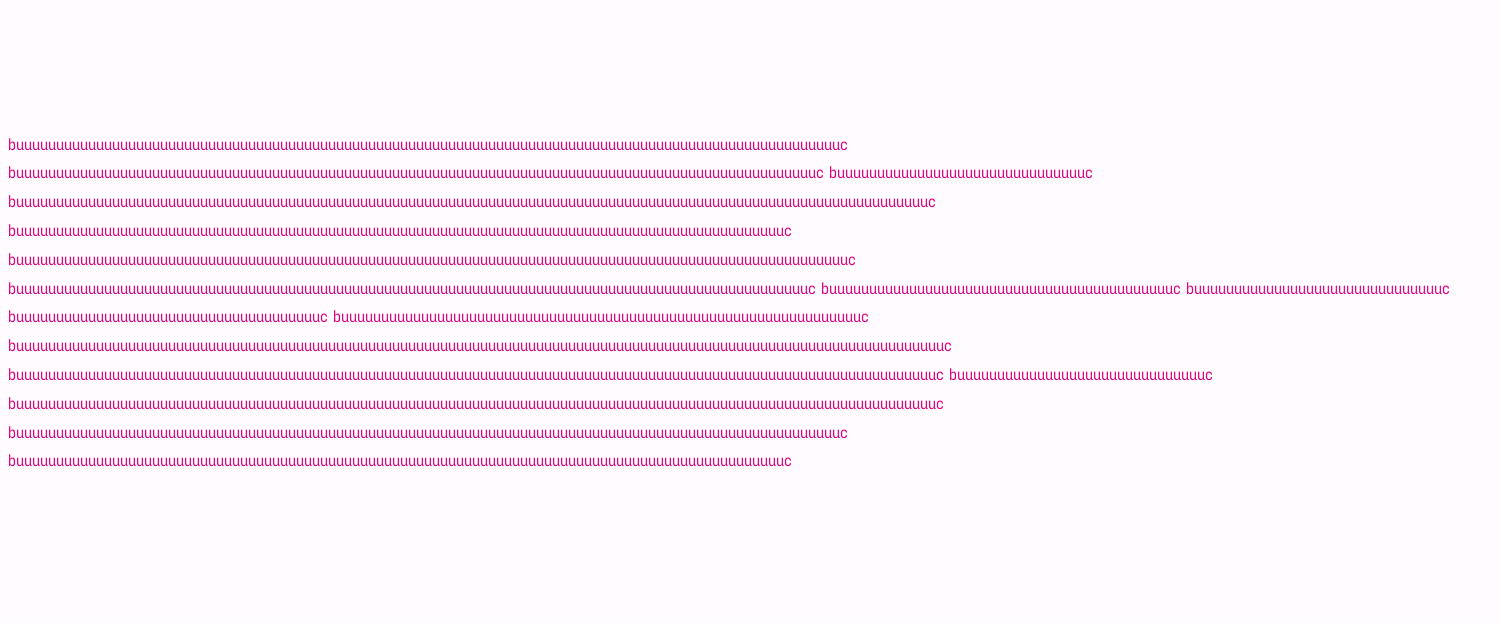buuuuuuuuuuuuuuuuuuuuuuuuuuuuuuuuuuuuuuuuuuuuuuuuuuuuuuuuuuuuuuuuuuuuuuuuuuuuuuuuuuuuuuuuuuuuuuuuuuuuuuuc buuuuuuuuuuuuuuuuuuuuuuuuuuuuuuuuuuuuuuuuuuuuuuuuuuuuuuuuuuuuuuuuuuuuuuuuuuuuuuuuuuuuuuuuuuuuuuuuuuuuc buuuuuuuuuuuuuuuuuuuuuuuuuuuuuuuc buuuuuuuuuuuuuuuuuuuuuuuuuuuuuuuuuuuuuuuuuuuuuuuuuuuuuuuuuuuuuuuuuuuuuuuuuuuuuuuuuuuuuuuuuuuuuuuuuuuuuuuuuuuuuuuuuuc buuuuuuuuuuuuuuuuuuuuuuuuuuuuuuuuuuuuuuuuuuuuuuuuuuuuuuuuuuuuuuuuuuuuuuuuuuuuuuuuuuuuuuuuuuuuuuuuc buuuuuuuuuuuuuuuuuuuuuuuuuuuuuuuuuuuuuuuuuuuuuuuuuuuuuuuuuuuuuuuuuuuuuuuuuuuuuuuuuuuuuuuuuuuuuuuuuuuuuuuuc buuuuuuuuuuuuuuuuuuuuuuuuuuuuuuuuuuuuuuuuuuuuuuuuuuuuuuuuuuuuuuuuuuuuuuuuuuuuuuuuuuuuuuuuuuuuuuuuuuuc buuuuuuuuuuuuuuuuuuuuuuuuuuuuuuuuuuuuuuuuuuuc buuuuuuuuuuuuuuuuuuuuuuuuuuuuuuuc buuuuuuuuuuuuuuuuuuuuuuuuuuuuuuuuuuuuuuc buuuuuuuuuuuuuuuuuuuuuuuuuuuuuuuuuuuuuuuuuuuuuuuuuuuuuuuuuuuuuuuuuc buuuuuuuuuuuuuuuuuuuuuuuuuuuuuuuuuuuuuuuuuuuuuuuuuuuuuuuuuuuuuuuuuuuuuuuuuuuuuuuuuuuuuuuuuuuuuuuuuuuuuuuuuuuuuuuuuuuuc buuuuuuuuuuuuuuuuuuuuuuuuuuuuuuuuuuuuuuuuuuuuuuuuuuuuuuuuuuuuuuuuuuuuuuuuuuuuuuuuuuuuuuuuuuuuuuuuuuuuuuuuuuuuuuuuuuuc buuuuuuuuuuuuuuuuuuuuuuuuuuuuuuuc buuuuuuuuuuuuuuuuuuuuuuuuuuuuuuuuuuuuuuuuuuuuuuuuuuuuuuuuuuuuuuuuuuuuuuuuuuuuuuuuuuuuuuuuuuuuuuuuuuuuuuuuuuuuuuuuuuuc buuuuuuuuuuuuuuuuuuuuuuuuuuuuuuuuuuuuuuuuuuuuuuuuuuuuuuuuuuuuuuuuuuuuuuuuuuuuuuuuuuuuuuuuuuuuuuuuuuuuuuuc buuuuuuuuuuuuuuuuuuuuuuuuuuuuuuuuuuuuuuuuuuuuuuuuuuuuuuuuuuuuuuuuuuuuuuuuuuuuuuuuuuuuuuuuuuuuuuuuc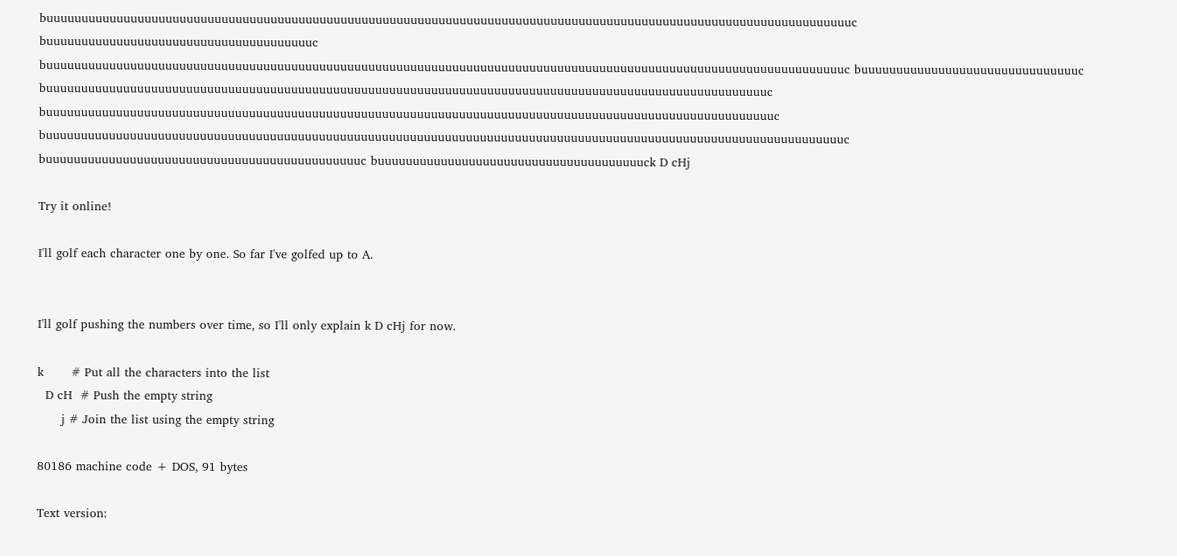buuuuuuuuuuuuuuuuuuuuuuuuuuuuuuuuuuuuuuuuuuuuuuuuuuuuuuuuuuuuuuuuuuuuuuuuuuuuuuuuuuuuuuuuuuuuuuuuuuuuuuuuuuuuuuuuuuuc buuuuuuuuuuuuuuuuuuuuuuuuuuuuuuuuuuuuuuc buuuuuuuuuuuuuuuuuuuuuuuuuuuuuuuuuuuuuuuuuuuuuuuuuuuuuuuuuuuuuuuuuuuuuuuuuuuuuuuuuuuuuuuuuuuuuuuuuuuuuuuuuuuuuuuuuuc buuuuuuuuuuuuuuuuuuuuuuuuuuuuuuuc buuuuuuuuuuuuuuuuuuuuuuuuuuuuuuuuuuuuuuuuuuuuuuuuuuuuuuuuuuuuuuuuuuuuuuuuuuuuuuuuuuuuuuuuuuuuuuuuuuuuuuuc buuuuuuuuuuuuuuuuuuuuuuuuuuuuuuuuuuuuuuuuuuuuuuuuuuuuuuuuuuuuuuuuuuuuuuuuuuuuuuuuuuuuuuuuuuuuuuuuuuuuuuuuc buuuuuuuuuuuuuuuuuuuuuuuuuuuuuuuuuuuuuuuuuuuuuuuuuuuuuuuuuuuuuuuuuuuuuuuuuuuuuuuuuuuuuuuuuuuuuuuuuuuuuuuuuuuuuuuuuuc buuuuuuuuuuuuuuuuuuuuuuuuuuuuuuuuuuuuuuuuuuuuuc buuuuuuuuuuuuuuuuuuuuuuuuuuuuuuuuuuuuuuck D cHj

Try it online!

I'll golf each character one by one. So far I've golfed up to A.


I'll golf pushing the numbers over time, so I'll only explain k D cHj for now.

k       # Put all the characters into the list
  D cH  # Push the empty string
      j # Join the list using the empty string

80186 machine code + DOS, 91 bytes

Text version: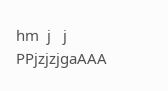hm  j   j   PPjzjzjgaAAA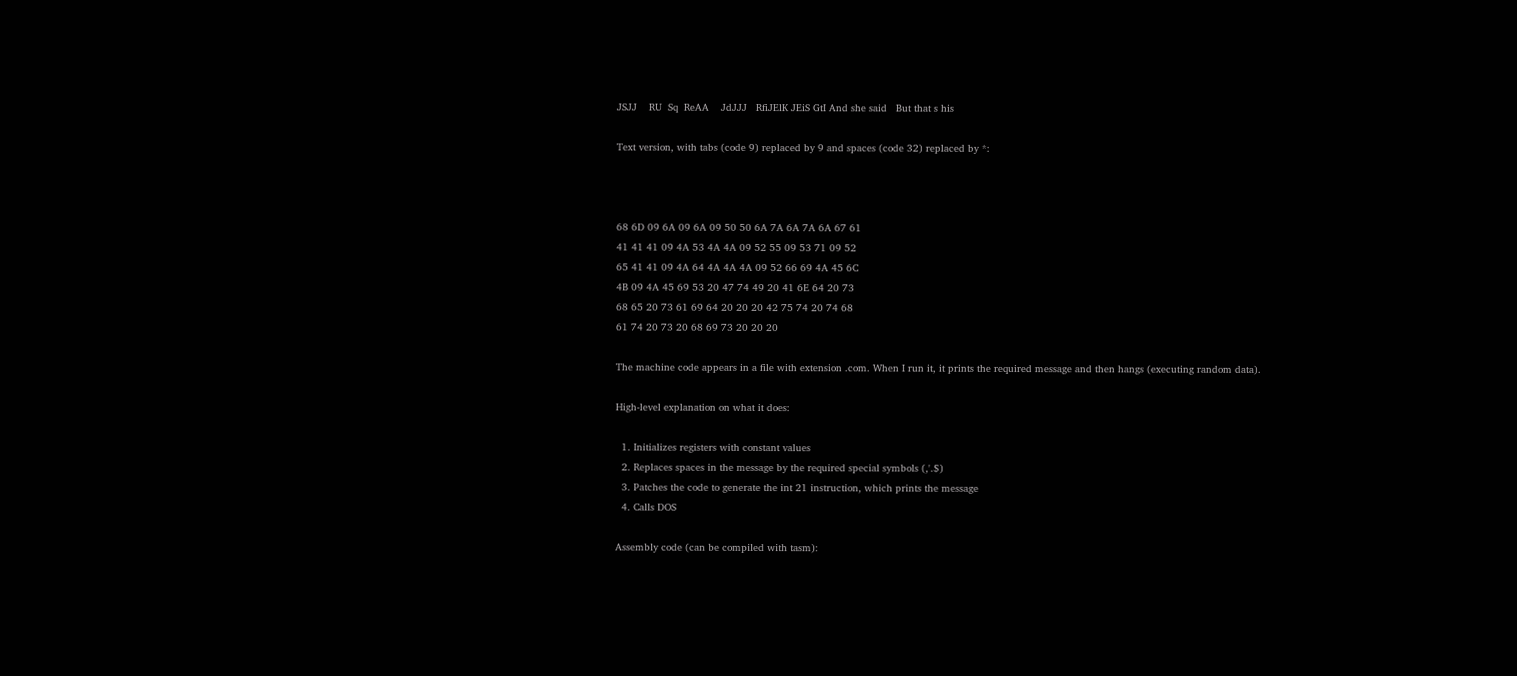JSJJ    RU  Sq  ReAA    JdJJJ   RfiJElK JEiS GtI And she said   But that s his

Text version, with tabs (code 9) replaced by 9 and spaces (code 32) replaced by *:



68 6D 09 6A 09 6A 09 50 50 6A 7A 6A 7A 6A 67 61
41 41 41 09 4A 53 4A 4A 09 52 55 09 53 71 09 52
65 41 41 09 4A 64 4A 4A 4A 09 52 66 69 4A 45 6C
4B 09 4A 45 69 53 20 47 74 49 20 41 6E 64 20 73
68 65 20 73 61 69 64 20 20 20 42 75 74 20 74 68
61 74 20 73 20 68 69 73 20 20 20

The machine code appears in a file with extension .com. When I run it, it prints the required message and then hangs (executing random data).

High-level explanation on what it does:

  1. Initializes registers with constant values
  2. Replaces spaces in the message by the required special symbols (,'.$)
  3. Patches the code to generate the int 21 instruction, which prints the message
  4. Calls DOS

Assembly code (can be compiled with tasm):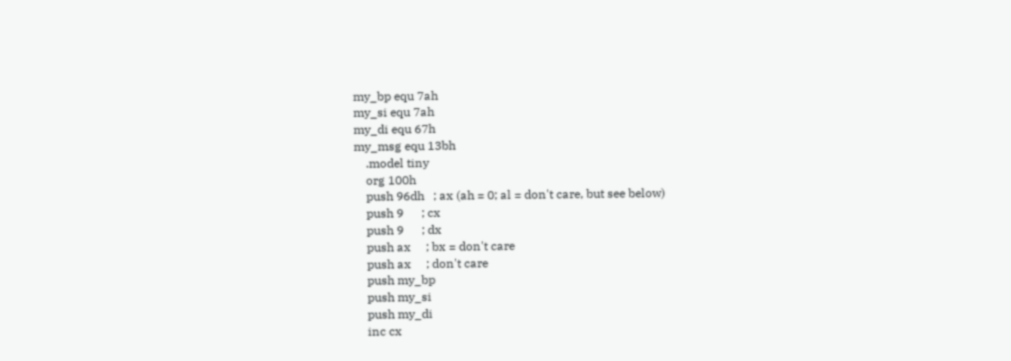my_bp equ 7ah
my_si equ 7ah
my_di equ 67h
my_msg equ 13bh
    .model tiny
    org 100h
    push 96dh   ; ax (ah = 0; al = don't care, but see below)
    push 9      ; cx
    push 9      ; dx
    push ax     ; bx = don't care
    push ax     ; don't care
    push my_bp
    push my_si
    push my_di
    inc cx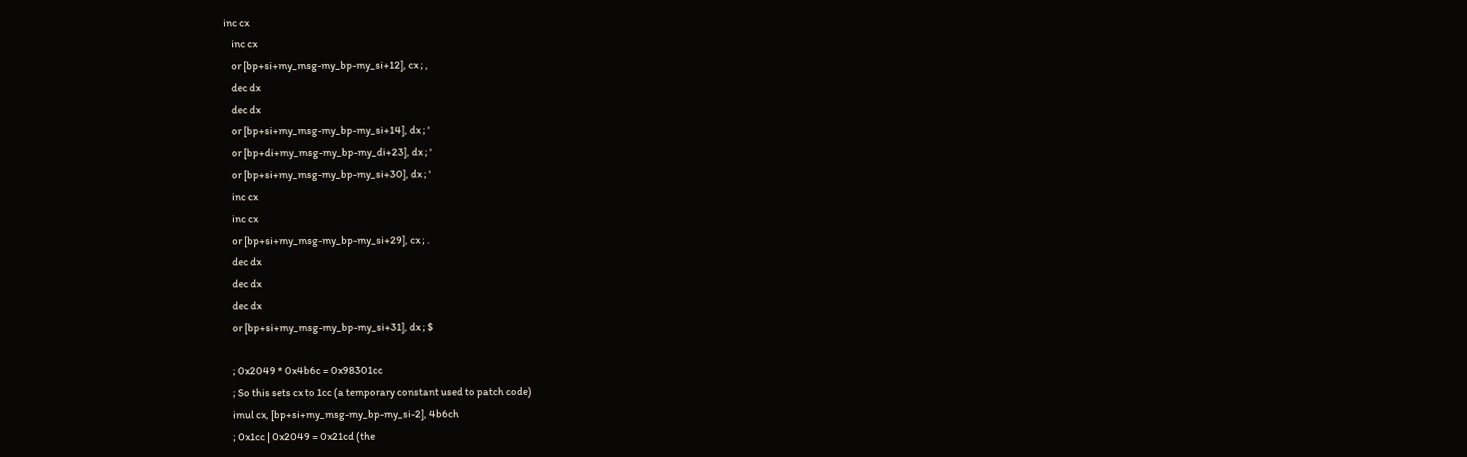inc cx
    inc cx
    or [bp+si+my_msg-my_bp-my_si+12], cx ; ,
    dec dx
    dec dx
    or [bp+si+my_msg-my_bp-my_si+14], dx ; '
    or [bp+di+my_msg-my_bp-my_di+23], dx ; '
    or [bp+si+my_msg-my_bp-my_si+30], dx ; '
    inc cx
    inc cx
    or [bp+si+my_msg-my_bp-my_si+29], cx ; .
    dec dx
    dec dx
    dec dx
    or [bp+si+my_msg-my_bp-my_si+31], dx ; $

    ; 0x2049 * 0x4b6c = 0x98301cc
    ; So this sets cx to 1cc (a temporary constant used to patch code)
    imul cx, [bp+si+my_msg-my_bp-my_si-2], 4b6ch
    ; 0x1cc | 0x2049 = 0x21cd (the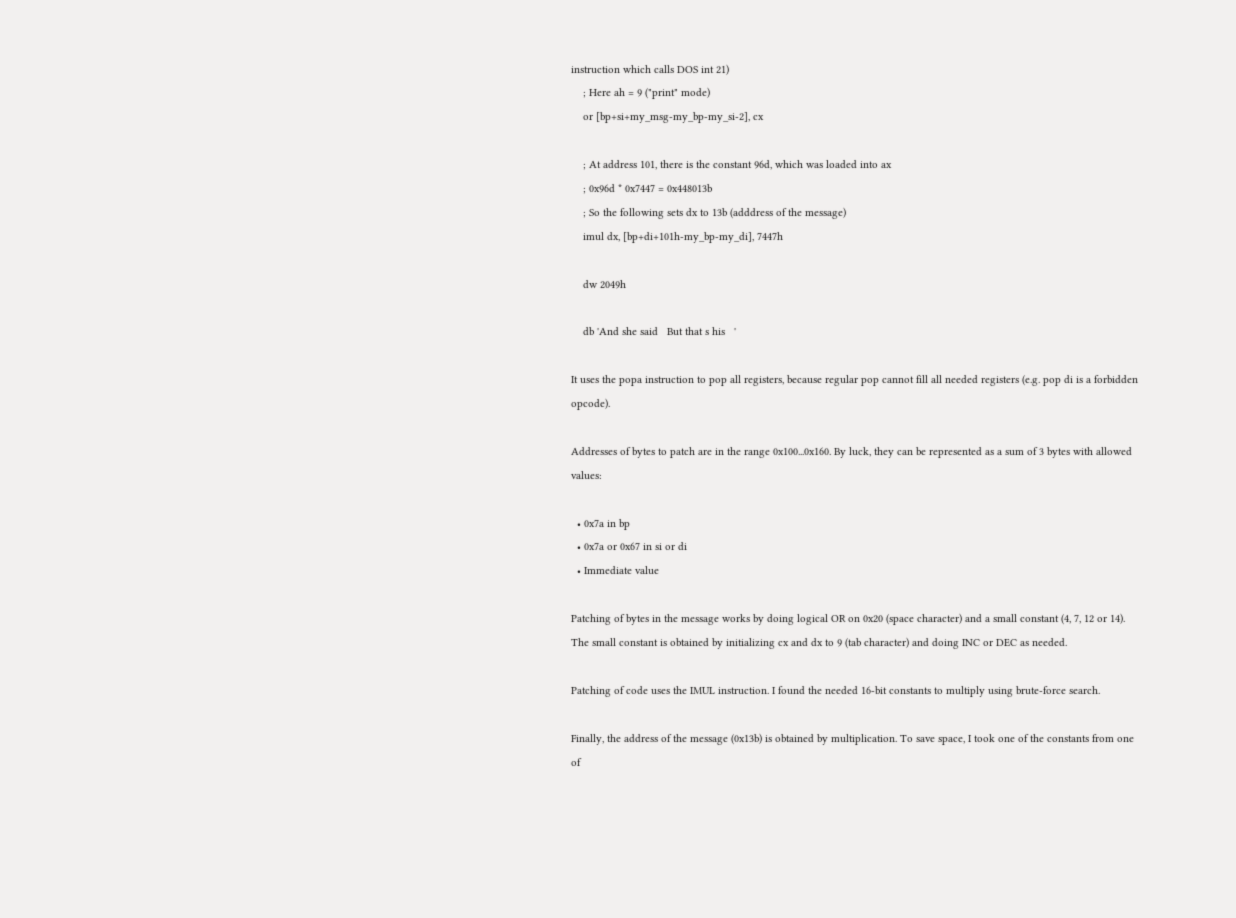instruction which calls DOS int 21)
    ; Here ah = 9 ("print" mode)
    or [bp+si+my_msg-my_bp-my_si-2], cx

    ; At address 101, there is the constant 96d, which was loaded into ax
    ; 0x96d * 0x7447 = 0x448013b
    ; So the following sets dx to 13b (adddress of the message)
    imul dx, [bp+di+101h-my_bp-my_di], 7447h

    dw 2049h

    db 'And she said   But that s his   '

It uses the popa instruction to pop all registers, because regular pop cannot fill all needed registers (e.g. pop di is a forbidden opcode).

Addresses of bytes to patch are in the range 0x100...0x160. By luck, they can be represented as a sum of 3 bytes with allowed values:

  • 0x7a in bp
  • 0x7a or 0x67 in si or di
  • Immediate value

Patching of bytes in the message works by doing logical OR on 0x20 (space character) and a small constant (4, 7, 12 or 14). The small constant is obtained by initializing cx and dx to 9 (tab character) and doing INC or DEC as needed.

Patching of code uses the IMUL instruction. I found the needed 16-bit constants to multiply using brute-force search.

Finally, the address of the message (0x13b) is obtained by multiplication. To save space, I took one of the constants from one of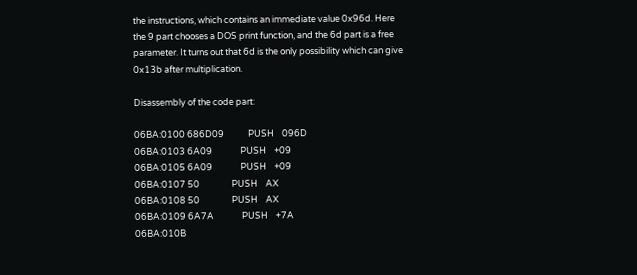the instructions, which contains an immediate value 0x96d. Here the 9 part chooses a DOS print function, and the 6d part is a free parameter. It turns out that 6d is the only possibility which can give 0x13b after multiplication.

Disassembly of the code part:

06BA:0100 686D09            PUSH    096D
06BA:0103 6A09              PUSH    +09
06BA:0105 6A09              PUSH    +09
06BA:0107 50                PUSH    AX
06BA:0108 50                PUSH    AX
06BA:0109 6A7A              PUSH    +7A
06BA:010B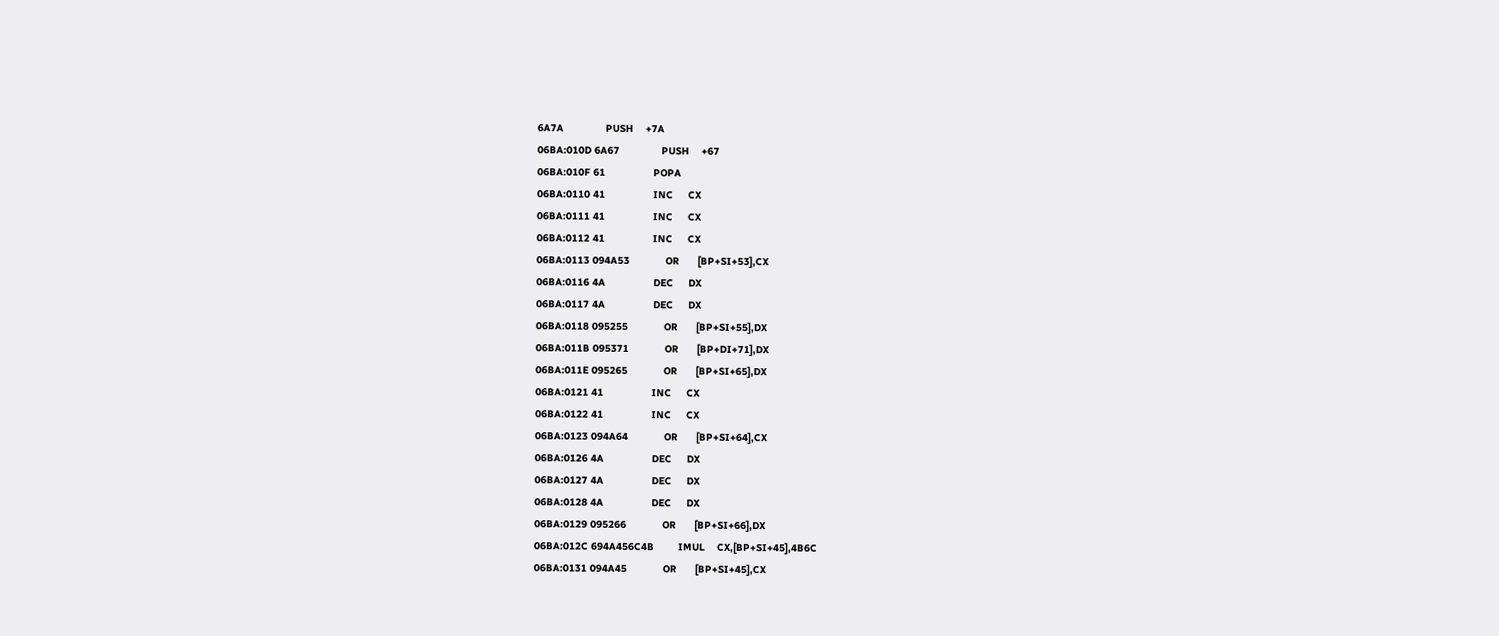6A7A              PUSH    +7A
06BA:010D 6A67              PUSH    +67
06BA:010F 61                POPA
06BA:0110 41                INC     CX
06BA:0111 41                INC     CX
06BA:0112 41                INC     CX
06BA:0113 094A53            OR      [BP+SI+53],CX
06BA:0116 4A                DEC     DX
06BA:0117 4A                DEC     DX
06BA:0118 095255            OR      [BP+SI+55],DX
06BA:011B 095371            OR      [BP+DI+71],DX
06BA:011E 095265            OR      [BP+SI+65],DX
06BA:0121 41                INC     CX
06BA:0122 41                INC     CX
06BA:0123 094A64            OR      [BP+SI+64],CX
06BA:0126 4A                DEC     DX
06BA:0127 4A                DEC     DX
06BA:0128 4A                DEC     DX
06BA:0129 095266            OR      [BP+SI+66],DX
06BA:012C 694A456C4B        IMUL    CX,[BP+SI+45],4B6C
06BA:0131 094A45            OR      [BP+SI+45],CX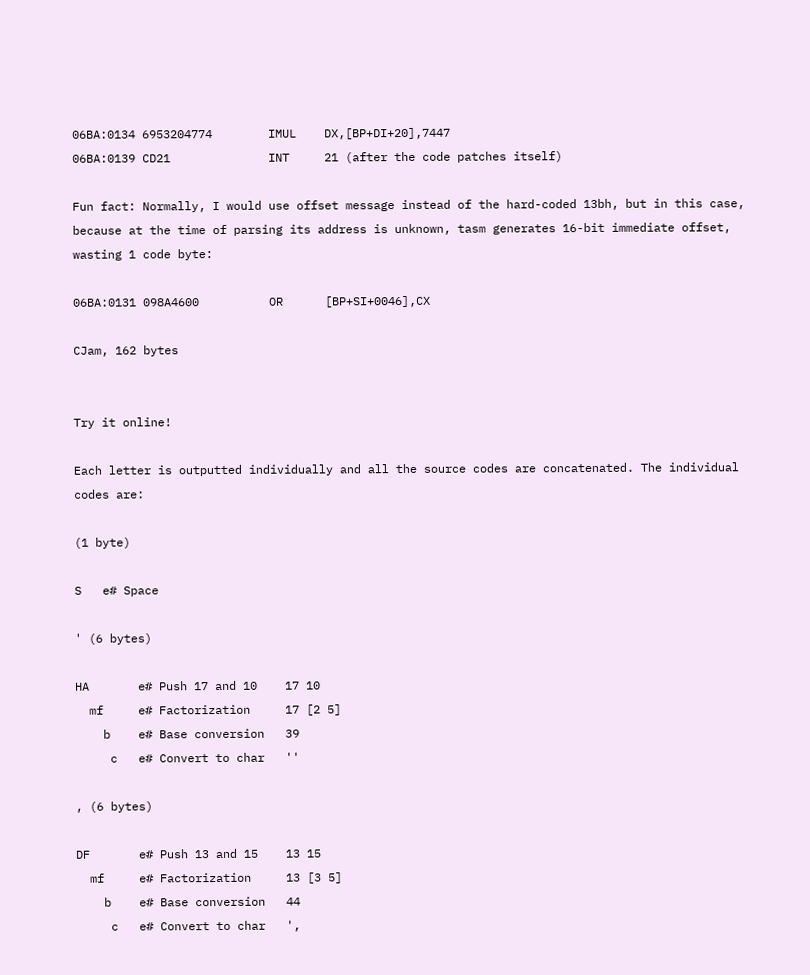06BA:0134 6953204774        IMUL    DX,[BP+DI+20],7447
06BA:0139 CD21              INT     21 (after the code patches itself)

Fun fact: Normally, I would use offset message instead of the hard-coded 13bh, but in this case, because at the time of parsing its address is unknown, tasm generates 16-bit immediate offset, wasting 1 code byte:

06BA:0131 098A4600          OR      [BP+SI+0046],CX

CJam, 162 bytes


Try it online!

Each letter is outputted individually and all the source codes are concatenated. The individual codes are:

(1 byte)

S   e# Space

' (6 bytes)

HA       e# Push 17 and 10    17 10
  mf     e# Factorization     17 [2 5]
    b    e# Base conversion   39
     c   e# Convert to char   ''

, (6 bytes)

DF       e# Push 13 and 15    13 15
  mf     e# Factorization     13 [3 5]
    b    e# Base conversion   44
     c   e# Convert to char   ',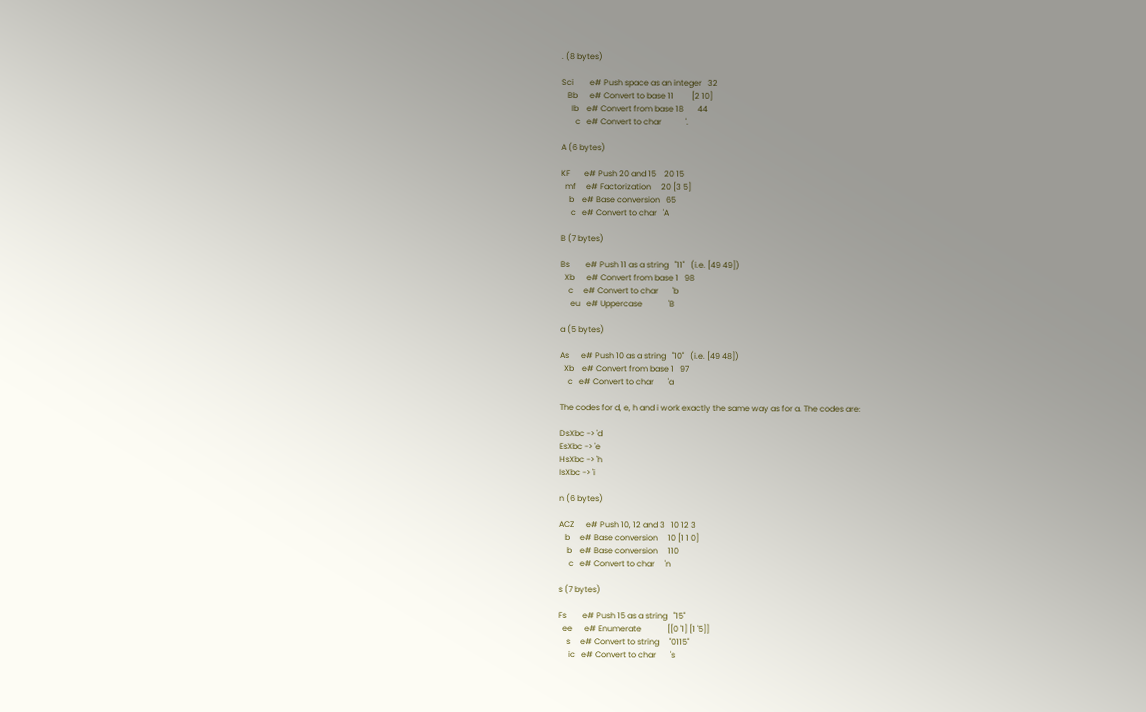. (8 bytes)

Sci        e# Push space as an integer   32
   Bb      e# Convert to base 11         [2 10]
     Ib    e# Convert from base 18       44
       c   e# Convert to char            '.

A (6 bytes)

KF       e# Push 20 and 15    20 15
  mf     e# Factorization     20 [3 5]
    b    e# Base conversion   65
     c   e# Convert to char   'A

B (7 bytes)

Bs        e# Push 11 as a string   "11"   (i.e. [49 49])
  Xb      e# Convert from base 1   98
    c     e# Convert to char       'b
     eu   e# Uppercase             'B

a (5 bytes)

As      e# Push 10 as a string   "10"   (i.e. [49 48])
  Xb    e# Convert from base 1   97
    c   e# Convert to char       'a

The codes for d, e, h and i work exactly the same way as for a. The codes are:

DsXbc -> 'd
EsXbc -> 'e
HsXbc -> 'h
IsXbc -> 'i

n (6 bytes)

ACZ      e# Push 10, 12 and 3   10 12 3
   b     e# Base conversion     10 [1 1 0]
    b    e# Base conversion     110
     c   e# Convert to char     'n

s (7 bytes)

Fs        e# Push 15 as a string   "15"
  ee      e# Enumerate             [[0 '1] [1 '5]]
    s     e# Convert to string     "0115"
     ic   e# Convert to char       's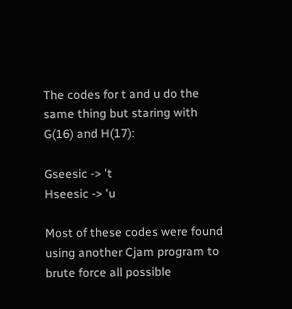The codes for t and u do the same thing but staring with G(16) and H(17):

Gseesic -> 't
Hseesic -> 'u

Most of these codes were found using another Cjam program to brute force all possible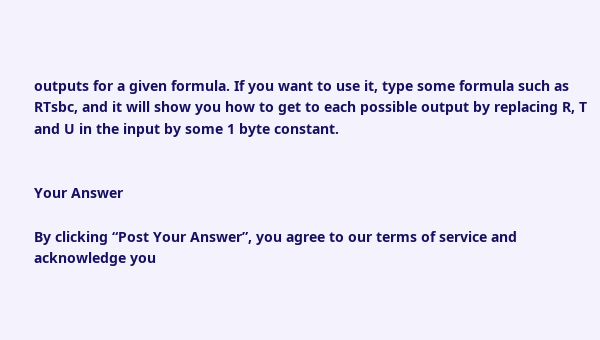outputs for a given formula. If you want to use it, type some formula such as RTsbc, and it will show you how to get to each possible output by replacing R, T and U in the input by some 1 byte constant.


Your Answer

By clicking “Post Your Answer”, you agree to our terms of service and acknowledge you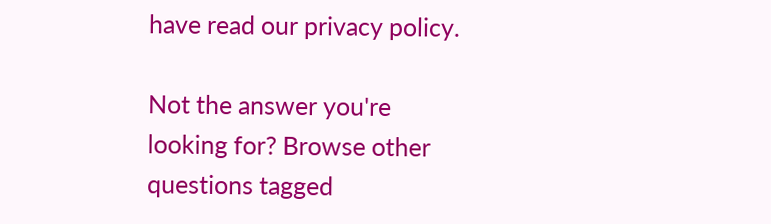have read our privacy policy.

Not the answer you're looking for? Browse other questions tagged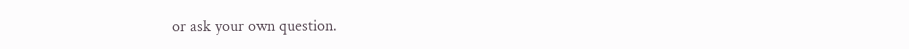or ask your own question.